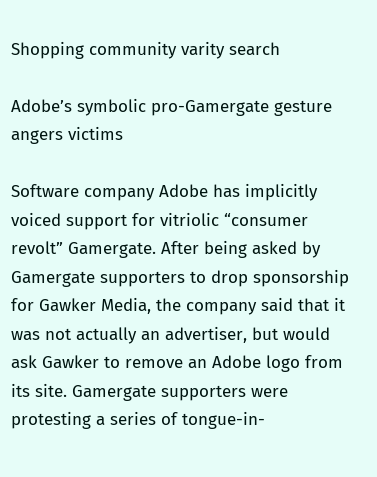Shopping community varity search

Adobe’s symbolic pro-Gamergate gesture angers victims

Software company Adobe has implicitly voiced support for vitriolic “consumer revolt” Gamergate. After being asked by Gamergate supporters to drop sponsorship for Gawker Media, the company said that it was not actually an advertiser, but would ask Gawker to remove an Adobe logo from its site. Gamergate supporters were protesting a series of tongue-in-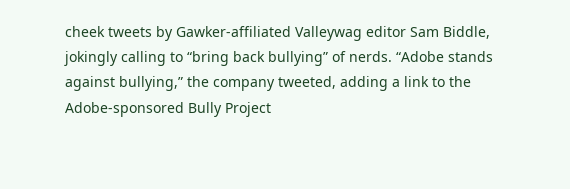cheek tweets by Gawker-affiliated Valleywag editor Sam Biddle, jokingly calling to “bring back bullying” of nerds. “Adobe stands against bullying,” the company tweeted, adding a link to the Adobe-sponsored Bully Project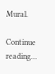Mural.

Continue reading…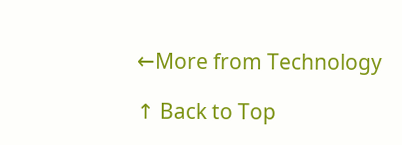←More from Technology

↑ Back to Top